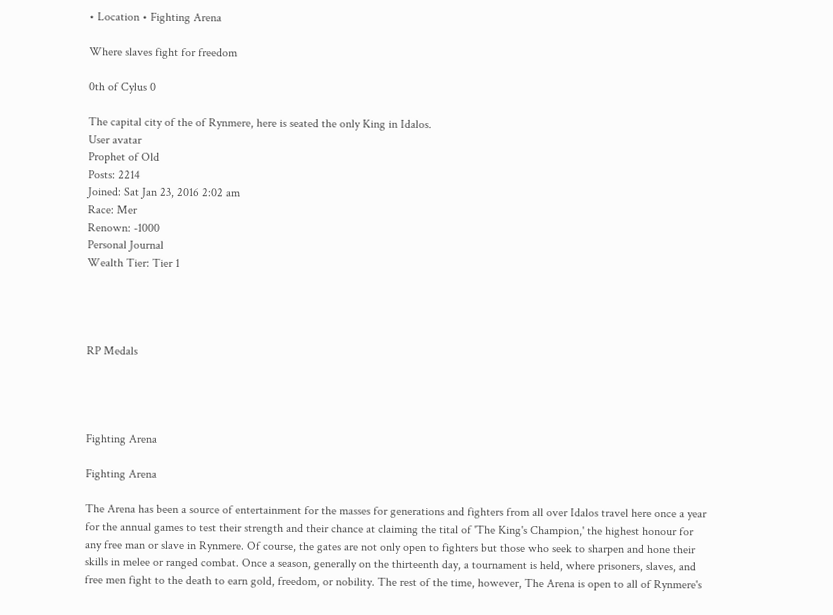• Location • Fighting Arena

Where slaves fight for freedom

0th of Cylus 0

The capital city of the of Rynmere, here is seated the only King in Idalos.
User avatar
Prophet of Old
Posts: 2214
Joined: Sat Jan 23, 2016 2:02 am
Race: Mer
Renown: -1000
Personal Journal
Wealth Tier: Tier 1




RP Medals




Fighting Arena

Fighting Arena

The Arena has been a source of entertainment for the masses for generations and fighters from all over Idalos travel here once a year for the annual games to test their strength and their chance at claiming the tital of 'The King's Champion,' the highest honour for any free man or slave in Rynmere. Of course, the gates are not only open to fighters but those who seek to sharpen and hone their skills in melee or ranged combat. Once a season, generally on the thirteenth day, a tournament is held, where prisoners, slaves, and free men fight to the death to earn gold, freedom, or nobility. The rest of the time, however, The Arena is open to all of Rynmere's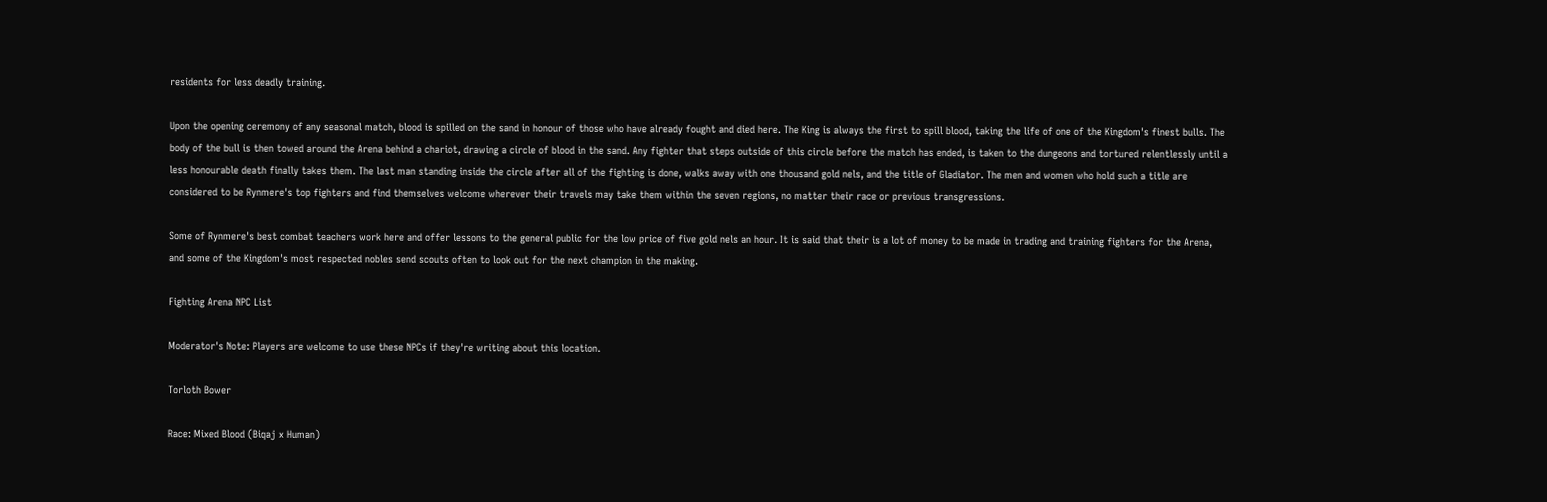residents for less deadly training.

Upon the opening ceremony of any seasonal match, blood is spilled on the sand in honour of those who have already fought and died here. The King is always the first to spill blood, taking the life of one of the Kingdom's finest bulls. The body of the bull is then towed around the Arena behind a chariot, drawing a circle of blood in the sand. Any fighter that steps outside of this circle before the match has ended, is taken to the dungeons and tortured relentlessly until a less honourable death finally takes them. The last man standing inside the circle after all of the fighting is done, walks away with one thousand gold nels, and the title of Gladiator. The men and women who hold such a title are considered to be Rynmere's top fighters and find themselves welcome wherever their travels may take them within the seven regions, no matter their race or previous transgressions.

Some of Rynmere's best combat teachers work here and offer lessons to the general public for the low price of five gold nels an hour. It is said that their is a lot of money to be made in trading and training fighters for the Arena, and some of the Kingdom's most respected nobles send scouts often to look out for the next champion in the making.

Fighting Arena NPC List

Moderator's Note: Players are welcome to use these NPCs if they're writing about this location.

Torloth Bower

Race: Mixed Blood (Biqaj x Human)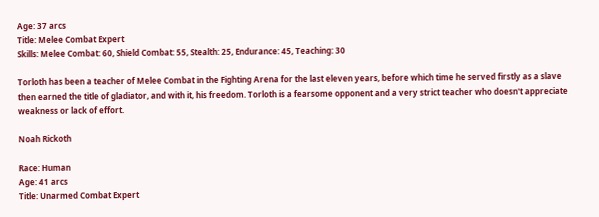Age: 37 arcs
Title: Melee Combat Expert
Skills: Melee Combat: 60, Shield Combat: 55, Stealth: 25, Endurance: 45, Teaching: 30

Torloth has been a teacher of Melee Combat in the Fighting Arena for the last eleven years, before which time he served firstly as a slave then earned the title of gladiator, and with it, his freedom. Torloth is a fearsome opponent and a very strict teacher who doesn't appreciate weakness or lack of effort.

Noah Rickoth

Race: Human
Age: 41 arcs
Title: Unarmed Combat Expert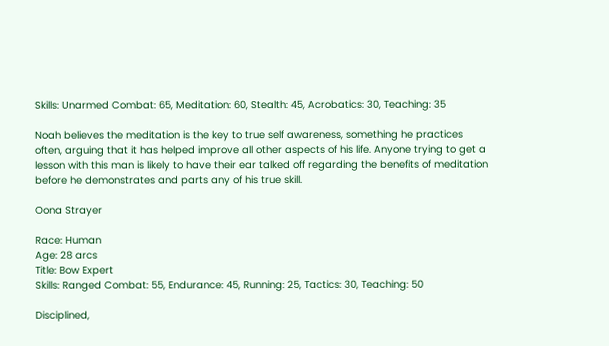Skills: Unarmed Combat: 65, Meditation: 60, Stealth: 45, Acrobatics: 30, Teaching: 35

Noah believes the meditation is the key to true self awareness, something he practices often, arguing that it has helped improve all other aspects of his life. Anyone trying to get a lesson with this man is likely to have their ear talked off regarding the benefits of meditation before he demonstrates and parts any of his true skill.

Oona Strayer

Race: Human
Age: 28 arcs
Title: Bow Expert
Skills: Ranged Combat: 55, Endurance: 45, Running: 25, Tactics: 30, Teaching: 50

Disciplined,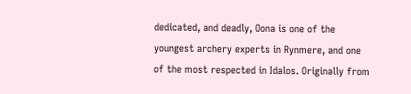dedicated, and deadly, Oona is one of the youngest archery experts in Rynmere, and one of the most respected in Idalos. Originally from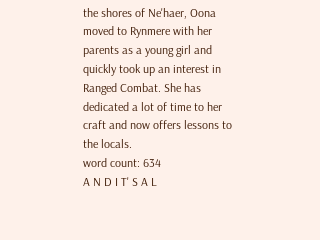the shores of Ne'haer, Oona moved to Rynmere with her parents as a young girl and quickly took up an interest in Ranged Combat. She has dedicated a lot of time to her craft and now offers lessons to the locals.
word count: 634
A N D I T' S A L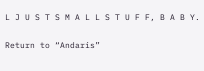L J U S T S M A L L S T U F F, B A B Y.

Return to “Andaris”